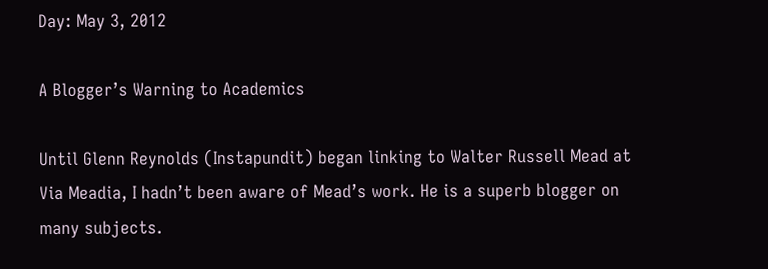Day: May 3, 2012

A Blogger’s Warning to Academics

Until Glenn Reynolds (Instapundit) began linking to Walter Russell Mead at Via Meadia, I hadn’t been aware of Mead’s work. He is a superb blogger on many subjects.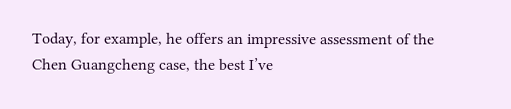Today, for example, he offers an impressive assessment of the Chen Guangcheng case, the best I’ve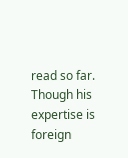read so far. Though his expertise is foreign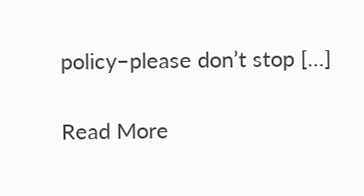policy–please don’t stop […]

Read More